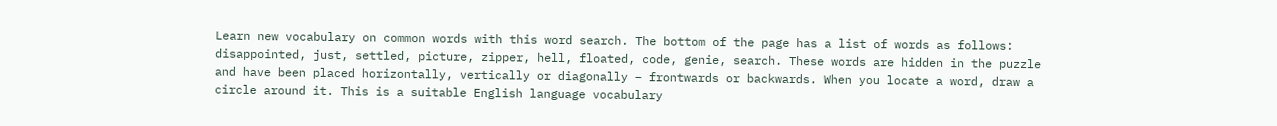Learn new vocabulary on common words with this word search. The bottom of the page has a list of words as follows: disappointed, just, settled, picture, zipper, hell, floated, code, genie, search. These words are hidden in the puzzle and have been placed horizontally, vertically or diagonally – frontwards or backwards. When you locate a word, draw a circle around it. This is a suitable English language vocabulary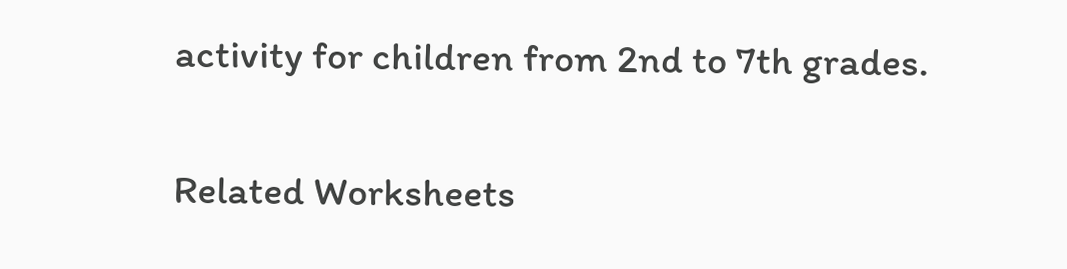activity for children from 2nd to 7th grades.

Related Worksheets